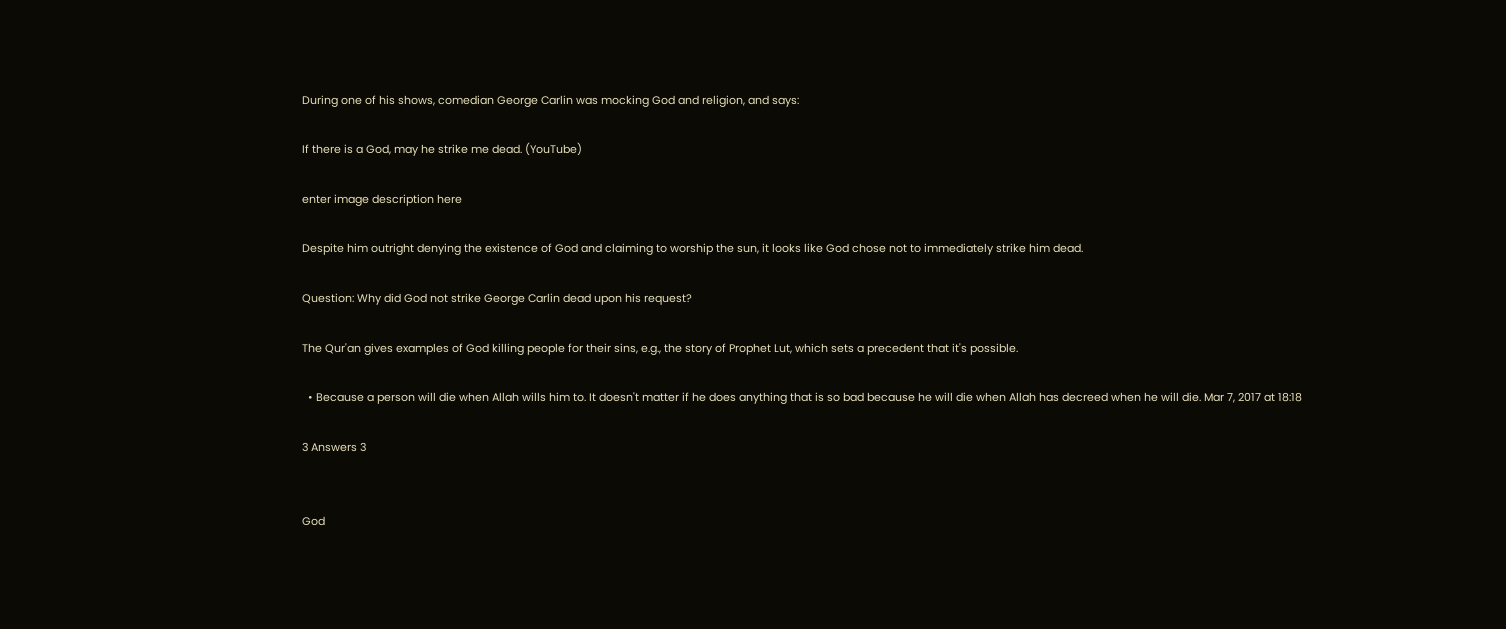During one of his shows, comedian George Carlin was mocking God and religion, and says:

If there is a God, may he strike me dead. (YouTube)

enter image description here

Despite him outright denying the existence of God and claiming to worship the sun, it looks like God chose not to immediately strike him dead.

Question: Why did God not strike George Carlin dead upon his request?

The Qur'an gives examples of God killing people for their sins, e.g., the story of Prophet Lut, which sets a precedent that it's possible.

  • Because a person will die when Allah wills him to. It doesn't matter if he does anything that is so bad because he will die when Allah has decreed when he will die. Mar 7, 2017 at 18:18

3 Answers 3


God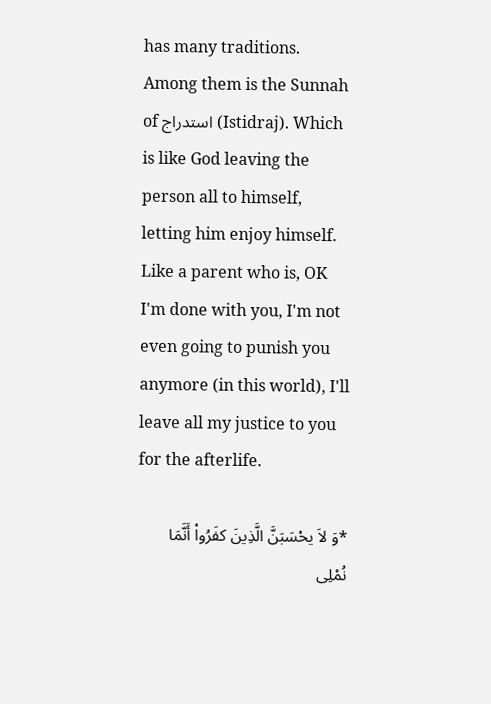has many traditions. Among them is the Sunnah of استدراج (Istidraj). Which is like God leaving the person all to himself, letting him enjoy himself. Like a parent who is, OK I'm done with you, I'm not even going to punish you anymore (in this world), I'll leave all my justice to you for the afterlife.

*وَ لاَ یحْسَبَنَّ الَّذِینَ کفَرُواْ أَنَّمَا نُمْلِی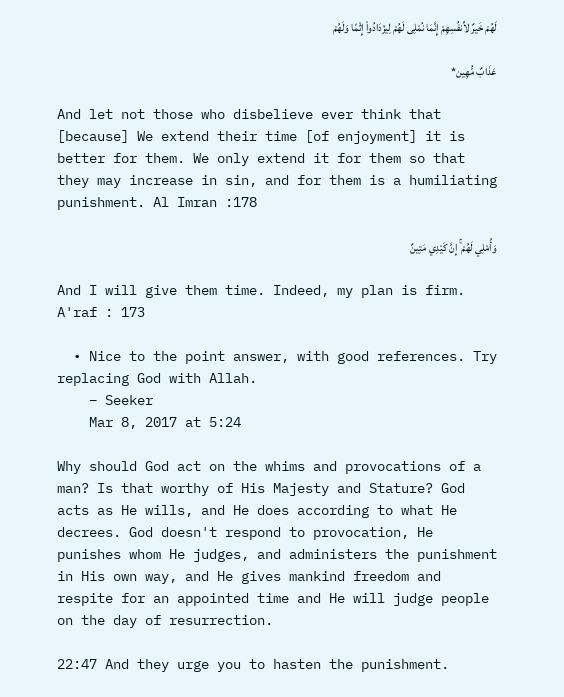لَهُمْ خَیرٌ لاِّنفُسِهِمْ إِنَّمَا نُمْلِی لَهُمْ لِیزْدَادُواْ إِثْمًا وَلَهُمْ

عَذَابٌ مُّهِین*

And let not those who disbelieve ever think that [because] We extend their time [of enjoyment] it is better for them. We only extend it for them so that they may increase in sin, and for them is a humiliating punishment. Al Imran :178

وَأُمْلِي لَهُمْ ۚ إِنَّ كَيْدِي مَتِينٌ

And I will give them time. Indeed, my plan is firm. A'raf : 173

  • Nice to the point answer, with good references. Try replacing God with Allah.
    – Seeker
    Mar 8, 2017 at 5:24

Why should God act on the whims and provocations of a man? Is that worthy of His Majesty and Stature? God acts as He wills, and He does according to what He decrees. God doesn't respond to provocation, He punishes whom He judges, and administers the punishment in His own way, and He gives mankind freedom and respite for an appointed time and He will judge people on the day of resurrection.

22:47 And they urge you to hasten the punishment.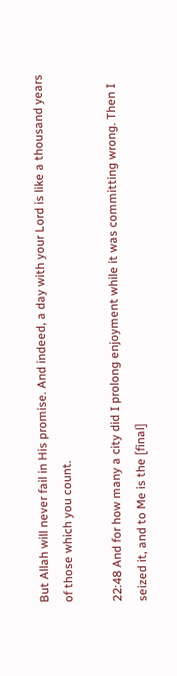But Allah will never fail in His promise. And indeed, a day with your Lord is like a thousand years of those which you count.

22:48 And for how many a city did I prolong enjoyment while it was committing wrong. Then I seized it, and to Me is the [final]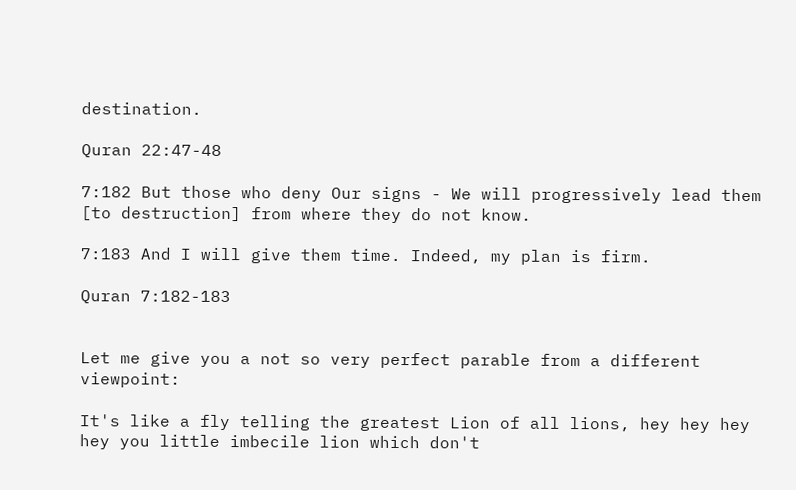destination.

Quran 22:47-48

7:182 But those who deny Our signs - We will progressively lead them [to destruction] from where they do not know.

7:183 And I will give them time. Indeed, my plan is firm.

Quran 7:182-183


Let me give you a not so very perfect parable from a different viewpoint:

It's like a fly telling the greatest Lion of all lions, hey hey hey hey you little imbecile lion which don't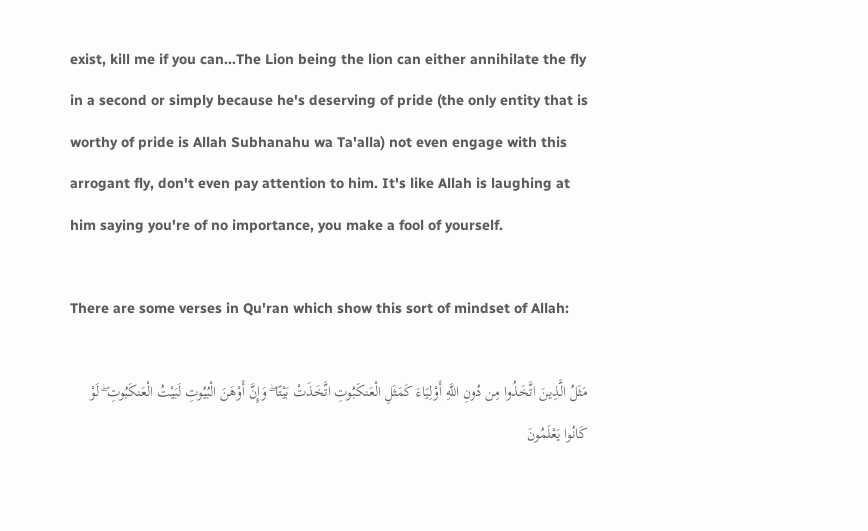exist, kill me if you can...The Lion being the lion can either annihilate the fly in a second or simply because he's deserving of pride (the only entity that is worthy of pride is Allah Subhanahu wa Ta'alla) not even engage with this arrogant fly, don't even pay attention to him. It's like Allah is laughing at him saying you're of no importance, you make a fool of yourself.

There are some verses in Qu'ran which show this sort of mindset of Allah:

مَثَلُ الَّذِينَ اتَّخَذُوا مِن دُونِ اللَّهِ أَوْلِيَاءَ كَمَثَلِ الْعَنكَبُوتِ اتَّخَذَتْ بَيْتًا ۖ وَإِنَّ أَوْهَنَ الْبُيُوتِ لَبَيْتُ الْعَنكَبُوتِ ۖ لَوْ كَانُوا يَعْلَمُونَ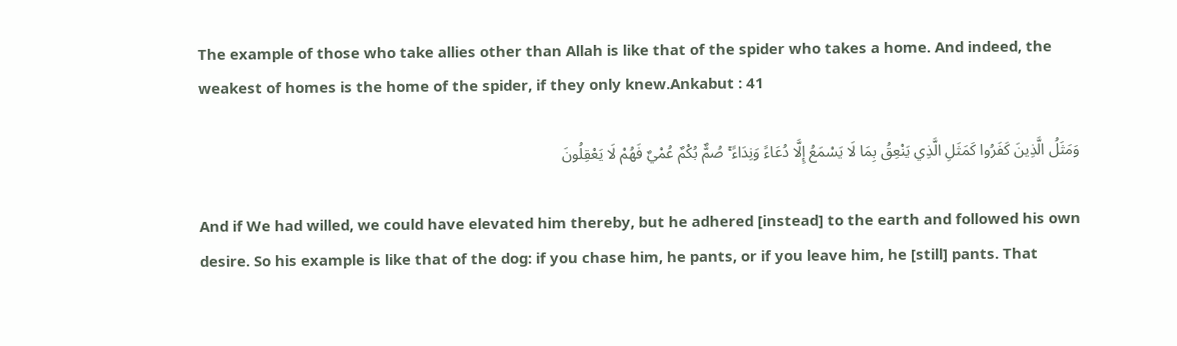The example of those who take allies other than Allah is like that of the spider who takes a home. And indeed, the weakest of homes is the home of the spider, if they only knew.Ankabut : 41

وَمَثَلُ الَّذِينَ كَفَرُوا كَمَثَلِ الَّذِي يَنْعِقُ بِمَا لَا يَسْمَعُ إِلَّا دُعَاءً وَنِدَاءً ۚ صُمٌّ بُكْمٌ عُمْيٌ فَهُمْ لَا يَعْقِلُونَ

And if We had willed, we could have elevated him thereby, but he adhered [instead] to the earth and followed his own desire. So his example is like that of the dog: if you chase him, he pants, or if you leave him, he [still] pants. That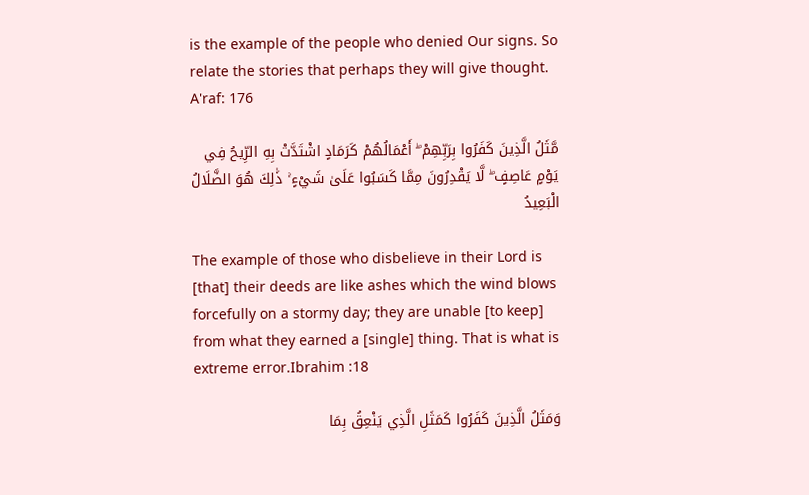is the example of the people who denied Our signs. So relate the stories that perhaps they will give thought. A'raf: 176

مَّثَلُ الَّذِينَ كَفَرُوا بِرَبِّهِمْ ۖ أَعْمَالُهُمْ كَرَمَادٍ اشْتَدَّتْ بِهِ الرِّيحُ فِي يَوْمٍ عَاصِفٍ ۖ لَّا يَقْدِرُونَ مِمَّا كَسَبُوا عَلَىٰ شَيْءٍ ۚ ذَٰلِكَ هُوَ الضَّلَالُ الْبَعِيدُ

The example of those who disbelieve in their Lord is [that] their deeds are like ashes which the wind blows forcefully on a stormy day; they are unable [to keep] from what they earned a [single] thing. That is what is extreme error.Ibrahim :18

وَمَثَلُ الَّذِينَ كَفَرُوا كَمَثَلِ الَّذِي يَنْعِقُ بِمَا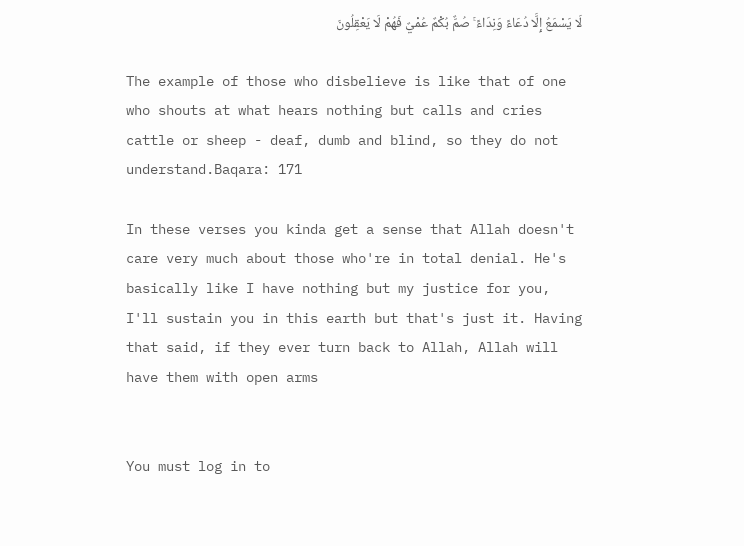لَا يَسْمَعُ إِلَّا دُعَاءً وَنِدَاءً ۚ صُمٌّ بُكْمٌ عُمْيٌ فَهُمْ لَا يَعْقِلُونَ

The example of those who disbelieve is like that of one who shouts at what hears nothing but calls and cries cattle or sheep - deaf, dumb and blind, so they do not understand.Baqara: 171

In these verses you kinda get a sense that Allah doesn't care very much about those who're in total denial. He's basically like I have nothing but my justice for you, I'll sustain you in this earth but that's just it. Having that said, if they ever turn back to Allah, Allah will have them with open arms


You must log in to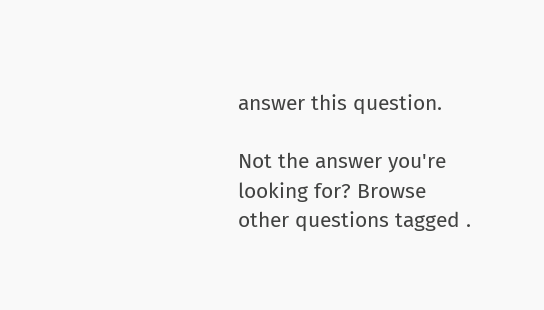answer this question.

Not the answer you're looking for? Browse other questions tagged .